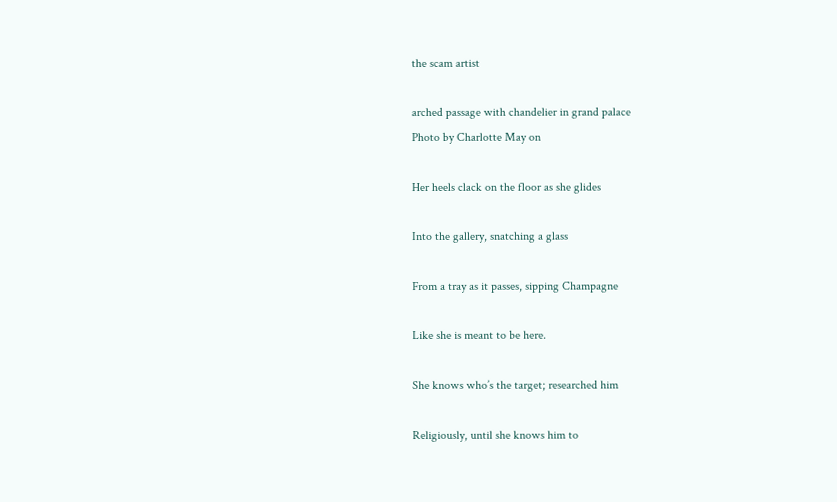the scam artist

arched passage with chandelier in grand palace
Photo by Charlotte May on

Her heels clack on the floor as she glides

Into the gallery, snatching a glass

From a tray as it passes, sipping Champagne

Like she is meant to be here.

She knows who’s the target; researched him

Religiously, until she knows him to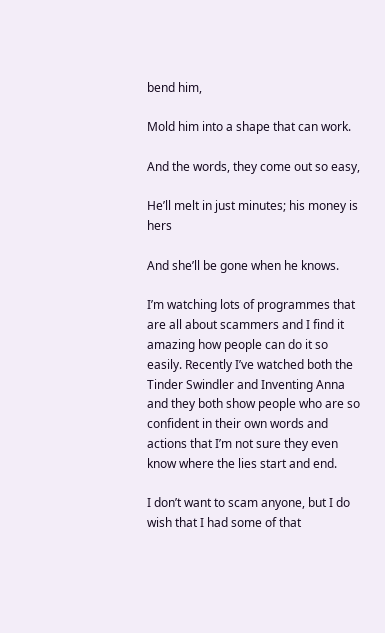bend him,

Mold him into a shape that can work.

And the words, they come out so easy,

He’ll melt in just minutes; his money is hers

And she’ll be gone when he knows.

I’m watching lots of programmes that are all about scammers and I find it amazing how people can do it so easily. Recently I’ve watched both the Tinder Swindler and Inventing Anna and they both show people who are so confident in their own words and actions that I’m not sure they even know where the lies start and end.

I don’t want to scam anyone, but I do wish that I had some of that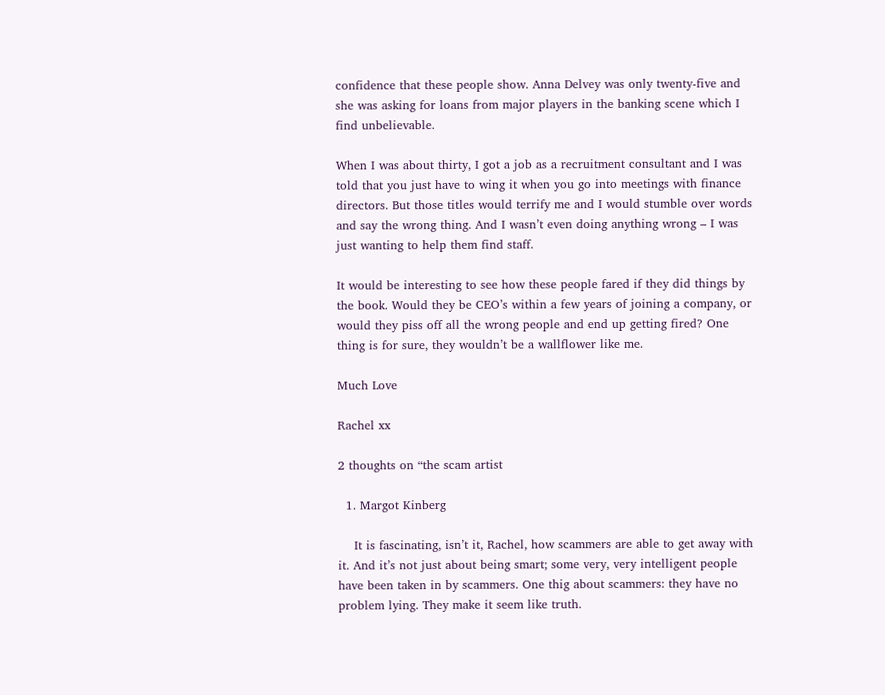confidence that these people show. Anna Delvey was only twenty-five and she was asking for loans from major players in the banking scene which I find unbelievable.

When I was about thirty, I got a job as a recruitment consultant and I was told that you just have to wing it when you go into meetings with finance directors. But those titles would terrify me and I would stumble over words and say the wrong thing. And I wasn’t even doing anything wrong – I was just wanting to help them find staff.

It would be interesting to see how these people fared if they did things by the book. Would they be CEO’s within a few years of joining a company, or would they piss off all the wrong people and end up getting fired? One thing is for sure, they wouldn’t be a wallflower like me.

Much Love

Rachel xx

2 thoughts on “the scam artist

  1. Margot Kinberg

    It is fascinating, isn’t it, Rachel, how scammers are able to get away with it. And it’s not just about being smart; some very, very intelligent people have been taken in by scammers. One thig about scammers: they have no problem lying. They make it seem like truth.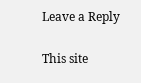Leave a Reply

This site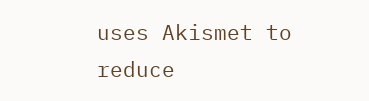uses Akismet to reduce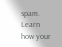spam. Learn how your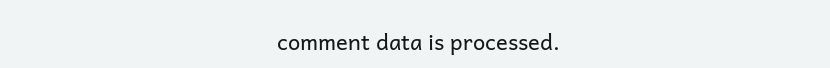comment data is processed.